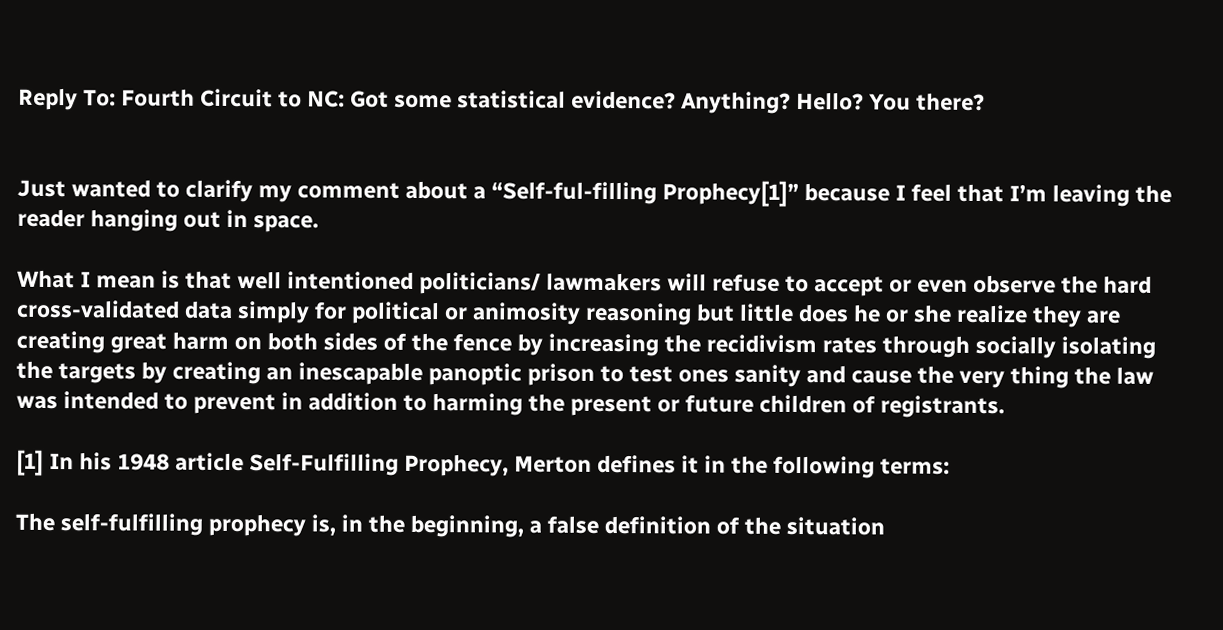Reply To: Fourth Circuit to NC: Got some statistical evidence? Anything? Hello? You there?


Just wanted to clarify my comment about a “Self-ful-filling Prophecy[1]” because I feel that I’m leaving the reader hanging out in space.

What I mean is that well intentioned politicians/ lawmakers will refuse to accept or even observe the hard cross-validated data simply for political or animosity reasoning but little does he or she realize they are creating great harm on both sides of the fence by increasing the recidivism rates through socially isolating the targets by creating an inescapable panoptic prison to test ones sanity and cause the very thing the law was intended to prevent in addition to harming the present or future children of registrants.

[1] In his 1948 article Self-Fulfilling Prophecy, Merton defines it in the following terms:

The self-fulfilling prophecy is, in the beginning, a false definition of the situation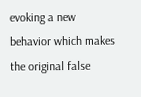evoking a new behavior which makes the original false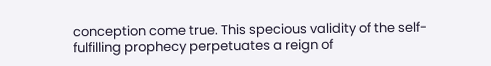conception come true. This specious validity of the self-fulfilling prophecy perpetuates a reign of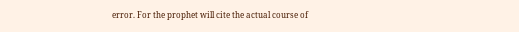error. For the prophet will cite the actual course of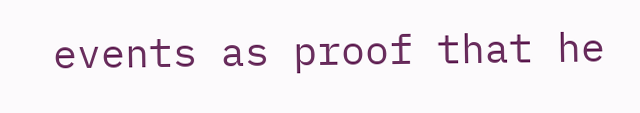events as proof that he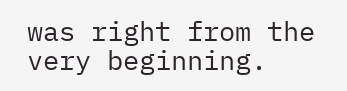was right from the very beginning.